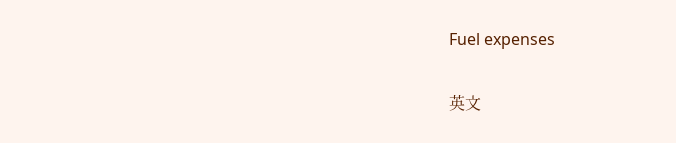Fuel expenses

英文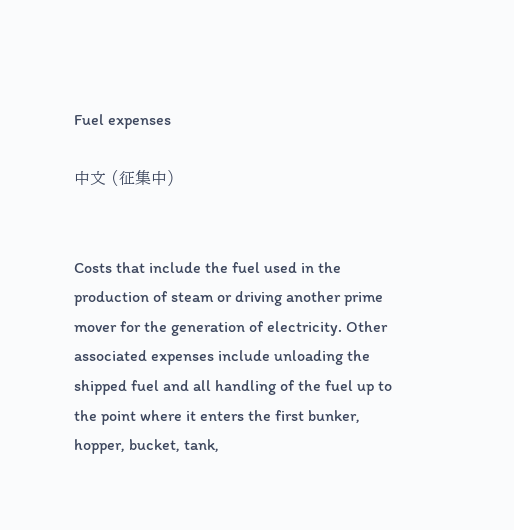Fuel expenses

中文 (征集中)


Costs that include the fuel used in the production of steam or driving another prime mover for the generation of electricity. Other associated expenses include unloading the shipped fuel and all handling of the fuel up to the point where it enters the first bunker, hopper, bucket, tank,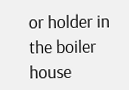or holder in the boiler house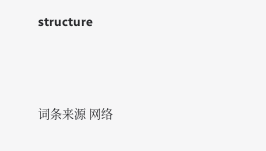structure



词条来源 网络